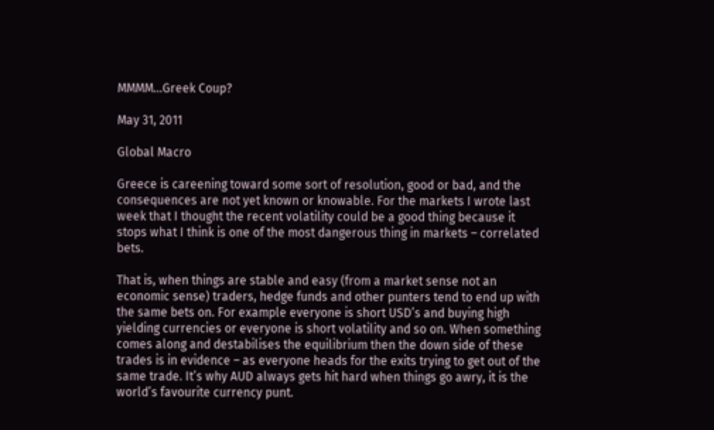MMMM…Greek Coup?

May 31, 2011

Global Macro

Greece is careening toward some sort of resolution, good or bad, and the consequences are not yet known or knowable. For the markets I wrote last week that I thought the recent volatility could be a good thing because it stops what I think is one of the most dangerous thing in markets – correlated bets.

That is, when things are stable and easy (from a market sense not an economic sense) traders, hedge funds and other punters tend to end up with the same bets on. For example everyone is short USD’s and buying high yielding currencies or everyone is short volatility and so on. When something comes along and destabilises the equilibrium then the down side of these trades is in evidence – as everyone heads for the exits trying to get out of the same trade. It’s why AUD always gets hit hard when things go awry, it is the world’s favourite currency punt.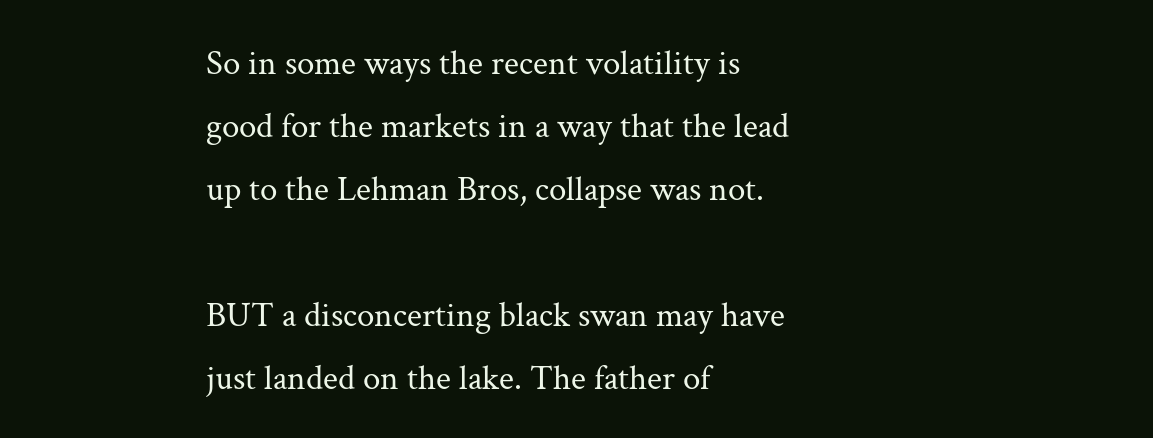So in some ways the recent volatility is good for the markets in a way that the lead up to the Lehman Bros, collapse was not.

BUT a disconcerting black swan may have just landed on the lake. The father of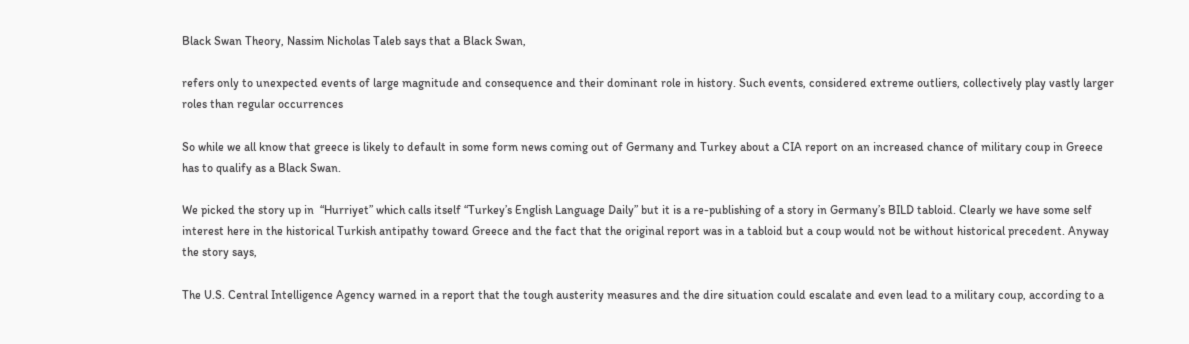Black Swan Theory, Nassim Nicholas Taleb says that a Black Swan,

refers only to unexpected events of large magnitude and consequence and their dominant role in history. Such events, considered extreme outliers, collectively play vastly larger roles than regular occurrences

So while we all know that greece is likely to default in some form news coming out of Germany and Turkey about a CIA report on an increased chance of military coup in Greece has to qualify as a Black Swan.

We picked the story up in  “Hurriyet” which calls itself “Turkey’s English Language Daily” but it is a re-publishing of a story in Germany’s BILD tabloid. Clearly we have some self interest here in the historical Turkish antipathy toward Greece and the fact that the original report was in a tabloid but a coup would not be without historical precedent. Anyway the story says,

The U.S. Central Intelligence Agency warned in a report that the tough austerity measures and the dire situation could escalate and even lead to a military coup, according to a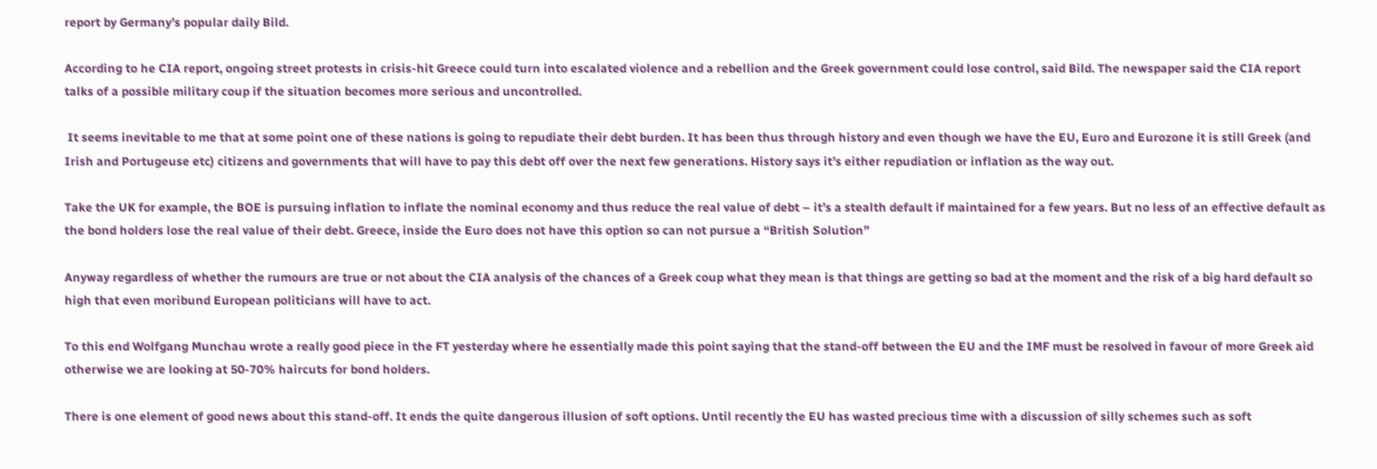report by Germany’s popular daily Bild.

According to he CIA report, ongoing street protests in crisis-hit Greece could turn into escalated violence and a rebellion and the Greek government could lose control, said Bild. The newspaper said the CIA report talks of a possible military coup if the situation becomes more serious and uncontrolled.

 It seems inevitable to me that at some point one of these nations is going to repudiate their debt burden. It has been thus through history and even though we have the EU, Euro and Eurozone it is still Greek (and Irish and Portugeuse etc) citizens and governments that will have to pay this debt off over the next few generations. History says it’s either repudiation or inflation as the way out.

Take the UK for example, the BOE is pursuing inflation to inflate the nominal economy and thus reduce the real value of debt – it’s a stealth default if maintained for a few years. But no less of an effective default as the bond holders lose the real value of their debt. Greece, inside the Euro does not have this option so can not pursue a “British Solution”

Anyway regardless of whether the rumours are true or not about the CIA analysis of the chances of a Greek coup what they mean is that things are getting so bad at the moment and the risk of a big hard default so high that even moribund European politicians will have to act.

To this end Wolfgang Munchau wrote a really good piece in the FT yesterday where he essentially made this point saying that the stand-off between the EU and the IMF must be resolved in favour of more Greek aid otherwise we are looking at 50-70% haircuts for bond holders.

There is one element of good news about this stand-off. It ends the quite dangerous illusion of soft options. Until recently the EU has wasted precious time with a discussion of silly schemes such as soft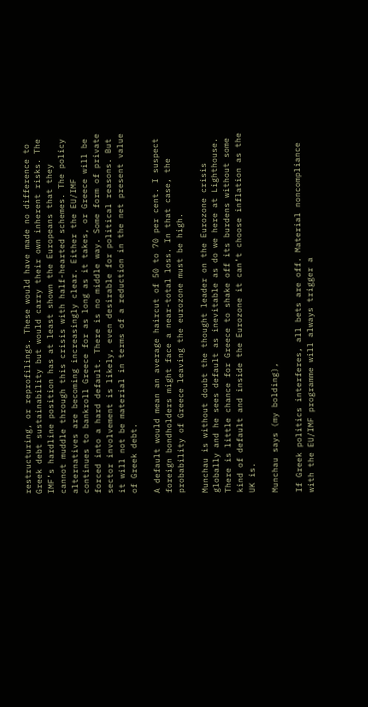restructuring, or reprofilings. These would have made no difference to Greek debt sustainability but would carry their own inherent risks. The IMF’s hardline position has at least shown the Europeans that they cannot muddle through this crisis with half-hearted schemes. The policy alternatives are becoming increasingly clear. Either the EU/IMF continues to bankroll Greece for as long as it takes, or Greece will be forced into a hard default. There is no middle way. Some form of private sector involvement is likely, even desirable for political reasons. But it will not be material in terms of a reduction in the net present value of Greek debt.

A default would mean an average haircut of 50 to 70 per cent. I suspect foreign bondholders might face a near-total loss. In that case, the probability of Greece leaving the eurozone must be high.

Munchau is without doubt the thought leader on the Eurozone crisis globally and he sees default as inevitable as do we here at Lighthouse. There is little chance for Greece to shake off its burdens without some kind of default and inside the Eurozone it can’t choose inflation as the UK is.

Munchau says (my bolding),

If Greek politics interferes, all bets are off. Material noncompliance with the EU/IMF programme will always trigger a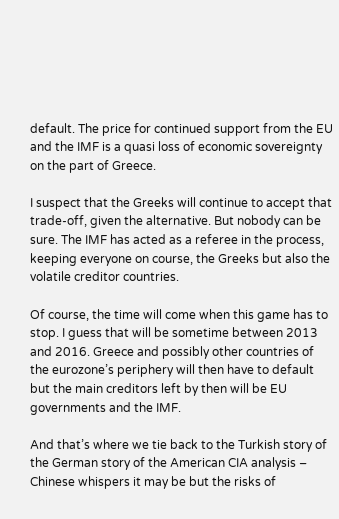default. The price for continued support from the EU and the IMF is a quasi loss of economic sovereignty on the part of Greece.

I suspect that the Greeks will continue to accept that trade-off, given the alternative. But nobody can be sure. The IMF has acted as a referee in the process, keeping everyone on course, the Greeks but also the volatile creditor countries.

Of course, the time will come when this game has to stop. I guess that will be sometime between 2013 and 2016. Greece and possibly other countries of the eurozone’s periphery will then have to default but the main creditors left by then will be EU governments and the IMF.

And that’s where we tie back to the Turkish story of the German story of the American CIA analysis – Chinese whispers it may be but the risks of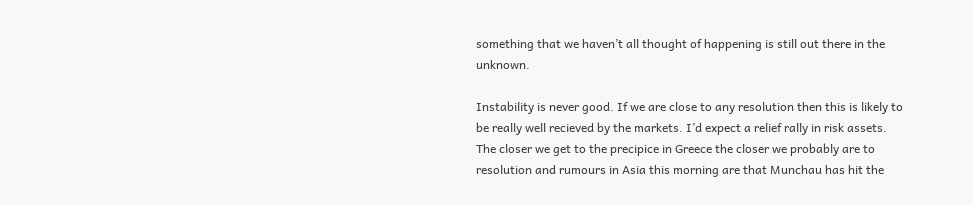something that we haven’t all thought of happening is still out there in the unknown.

Instability is never good. If we are close to any resolution then this is likely to be really well recieved by the markets. I’d expect a relief rally in risk assets. The closer we get to the precipice in Greece the closer we probably are to resolution and rumours in Asia this morning are that Munchau has hit the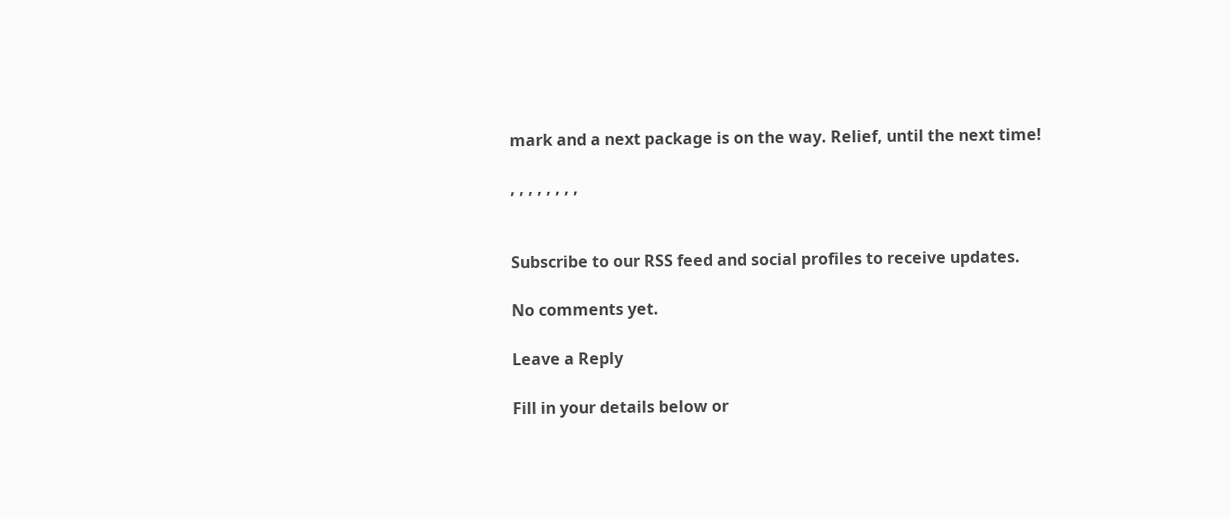mark and a next package is on the way. Relief, until the next time!

, , , , , , , ,


Subscribe to our RSS feed and social profiles to receive updates.

No comments yet.

Leave a Reply

Fill in your details below or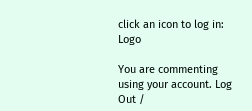click an icon to log in: Logo

You are commenting using your account. Log Out /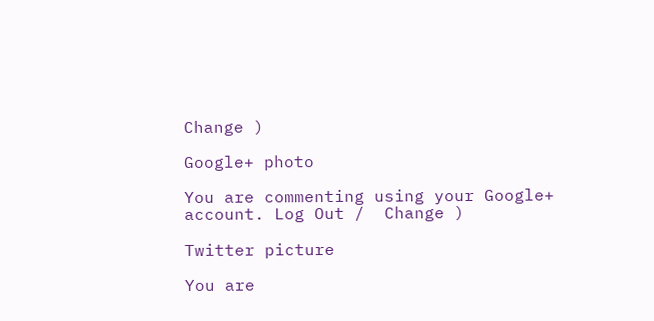Change )

Google+ photo

You are commenting using your Google+ account. Log Out /  Change )

Twitter picture

You are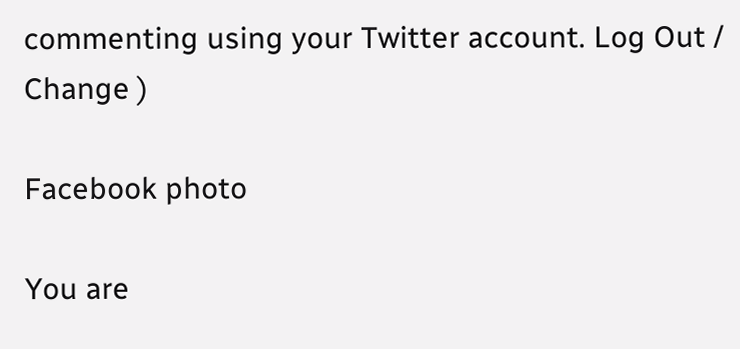commenting using your Twitter account. Log Out /  Change )

Facebook photo

You are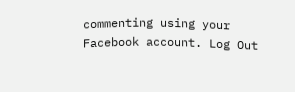commenting using your Facebook account. Log Out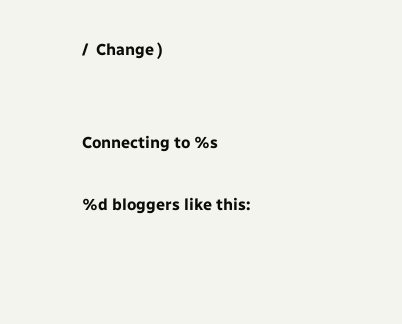/  Change )


Connecting to %s

%d bloggers like this: